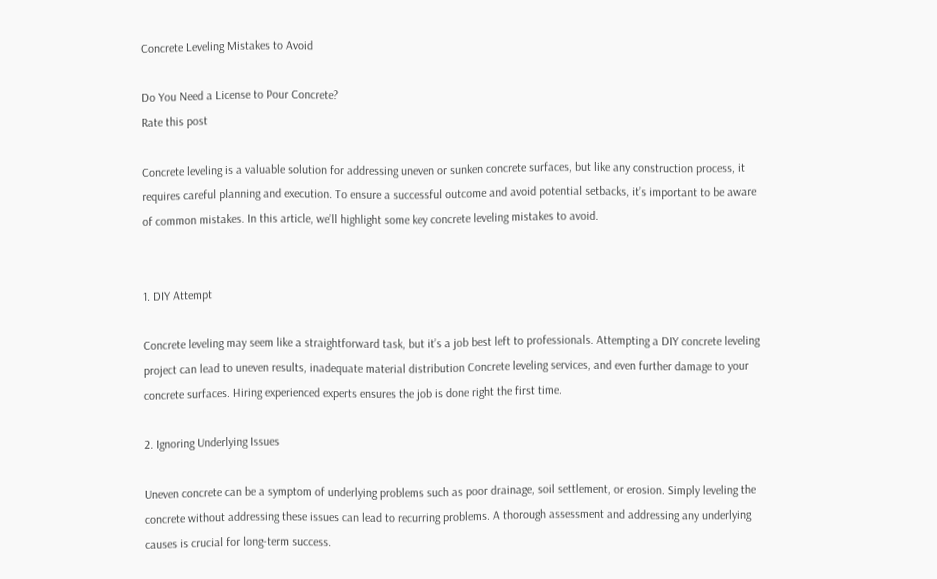Concrete Leveling Mistakes to Avoid

Do You Need a License to Pour Concrete?
Rate this post

Concrete leveling is a valuable solution for addressing uneven or sunken concrete surfaces, but like any construction process, it requires careful planning and execution. To ensure a successful outcome and avoid potential setbacks, it’s important to be aware of common mistakes. In this article, we’ll highlight some key concrete leveling mistakes to avoid.


1. DIY Attempt

Concrete leveling may seem like a straightforward task, but it’s a job best left to professionals. Attempting a DIY concrete leveling project can lead to uneven results, inadequate material distribution Concrete leveling services, and even further damage to your concrete surfaces. Hiring experienced experts ensures the job is done right the first time.

2. Ignoring Underlying Issues

Uneven concrete can be a symptom of underlying problems such as poor drainage, soil settlement, or erosion. Simply leveling the concrete without addressing these issues can lead to recurring problems. A thorough assessment and addressing any underlying causes is crucial for long-term success.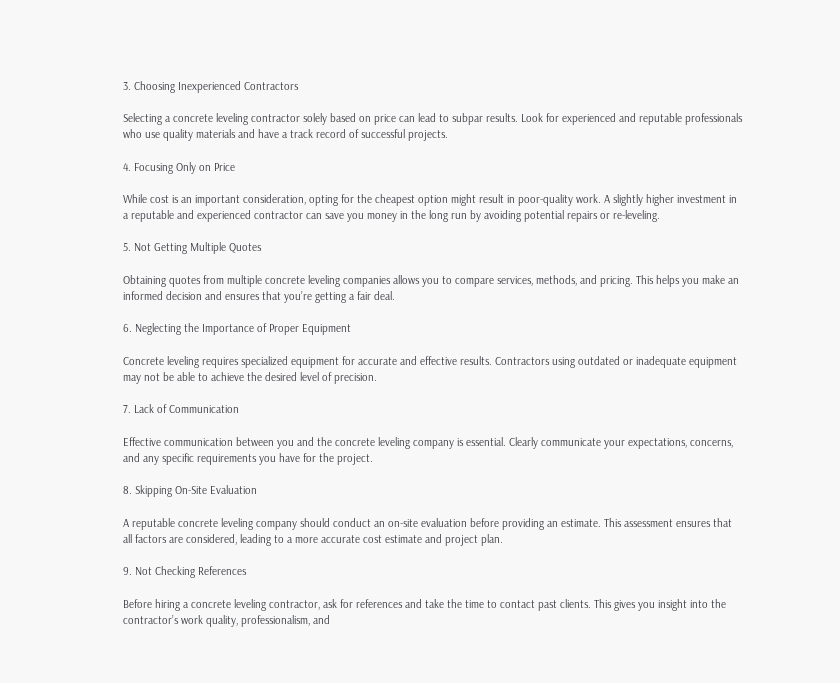3. Choosing Inexperienced Contractors

Selecting a concrete leveling contractor solely based on price can lead to subpar results. Look for experienced and reputable professionals who use quality materials and have a track record of successful projects.

4. Focusing Only on Price

While cost is an important consideration, opting for the cheapest option might result in poor-quality work. A slightly higher investment in a reputable and experienced contractor can save you money in the long run by avoiding potential repairs or re-leveling.

5. Not Getting Multiple Quotes

Obtaining quotes from multiple concrete leveling companies allows you to compare services, methods, and pricing. This helps you make an informed decision and ensures that you’re getting a fair deal.

6. Neglecting the Importance of Proper Equipment

Concrete leveling requires specialized equipment for accurate and effective results. Contractors using outdated or inadequate equipment may not be able to achieve the desired level of precision.

7. Lack of Communication

Effective communication between you and the concrete leveling company is essential. Clearly communicate your expectations, concerns, and any specific requirements you have for the project.

8. Skipping On-Site Evaluation

A reputable concrete leveling company should conduct an on-site evaluation before providing an estimate. This assessment ensures that all factors are considered, leading to a more accurate cost estimate and project plan.

9. Not Checking References

Before hiring a concrete leveling contractor, ask for references and take the time to contact past clients. This gives you insight into the contractor’s work quality, professionalism, and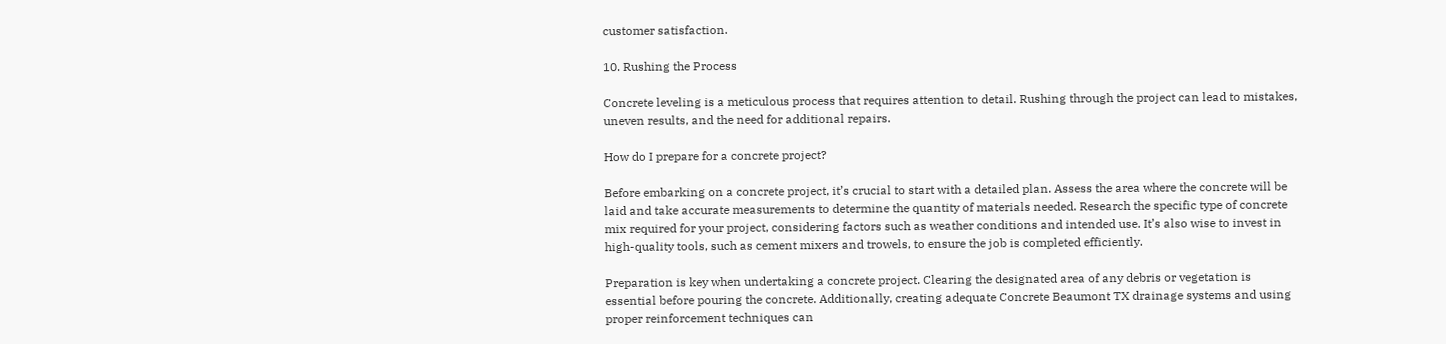customer satisfaction.

10. Rushing the Process

Concrete leveling is a meticulous process that requires attention to detail. Rushing through the project can lead to mistakes, uneven results, and the need for additional repairs.

How do I prepare for a concrete project?

Before embarking on a concrete project, it’s crucial to start with a detailed plan. Assess the area where the concrete will be laid and take accurate measurements to determine the quantity of materials needed. Research the specific type of concrete mix required for your project, considering factors such as weather conditions and intended use. It’s also wise to invest in high-quality tools, such as cement mixers and trowels, to ensure the job is completed efficiently.

Preparation is key when undertaking a concrete project. Clearing the designated area of any debris or vegetation is essential before pouring the concrete. Additionally, creating adequate Concrete Beaumont TX drainage systems and using proper reinforcement techniques can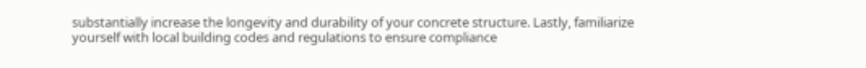substantially increase the longevity and durability of your concrete structure. Lastly, familiarize yourself with local building codes and regulations to ensure compliance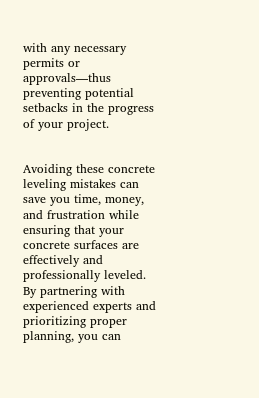with any necessary permits or approvals—thus preventing potential setbacks in the progress of your project.


Avoiding these concrete leveling mistakes can save you time, money, and frustration while ensuring that your concrete surfaces are effectively and professionally leveled. By partnering with experienced experts and prioritizing proper planning, you can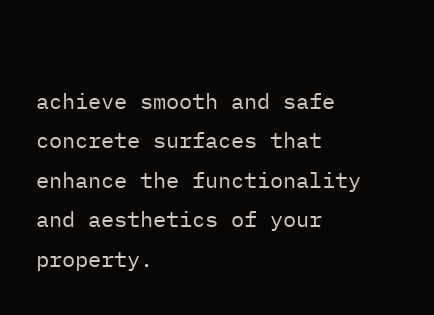achieve smooth and safe concrete surfaces that enhance the functionality and aesthetics of your property.